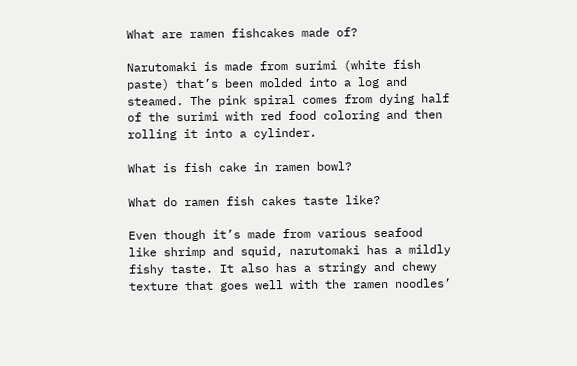What are ramen fishcakes made of?

Narutomaki is made from surimi (white fish paste) that’s been molded into a log and steamed. The pink spiral comes from dying half of the surimi with red food coloring and then rolling it into a cylinder.

What is fish cake in ramen bowl?

What do ramen fish cakes taste like?

Even though it’s made from various seafood like shrimp and squid, narutomaki has a mildly fishy taste. It also has a stringy and chewy texture that goes well with the ramen noodles’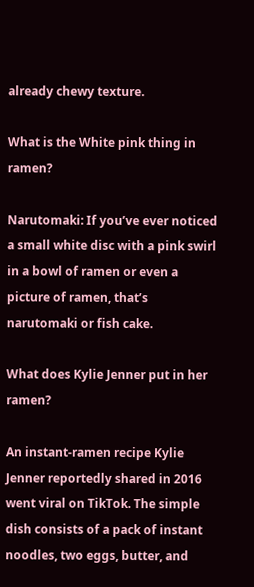already chewy texture.

What is the White pink thing in ramen?

Narutomaki: If you’ve ever noticed a small white disc with a pink swirl in a bowl of ramen or even a picture of ramen, that’s narutomaki or fish cake.

What does Kylie Jenner put in her ramen?

An instant-ramen recipe Kylie Jenner reportedly shared in 2016 went viral on TikTok. The simple dish consists of a pack of instant noodles, two eggs, butter, and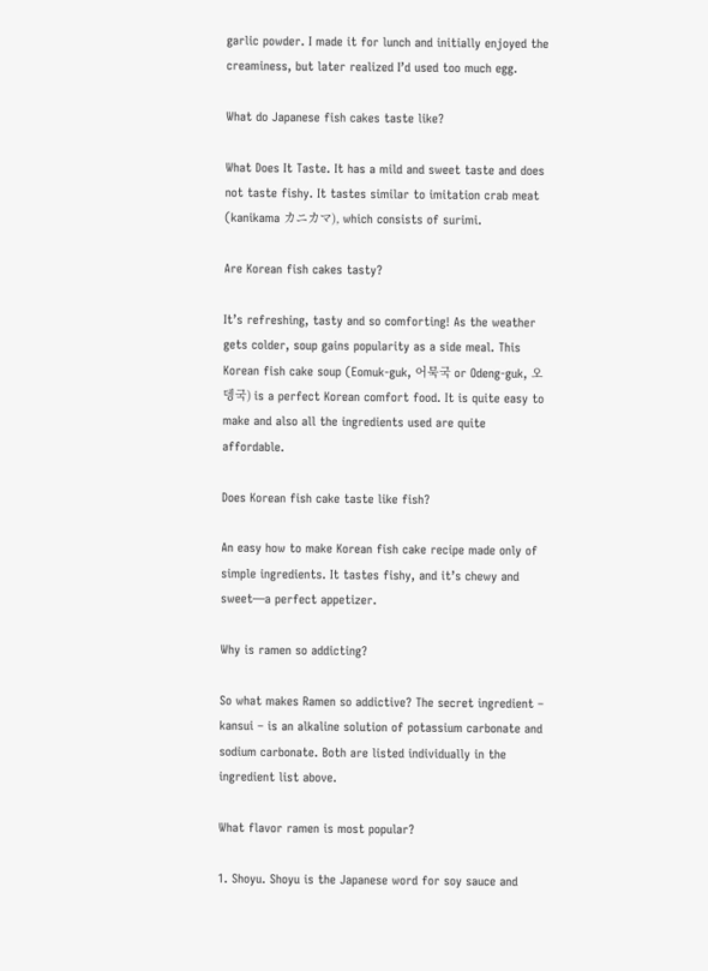garlic powder. I made it for lunch and initially enjoyed the creaminess, but later realized I’d used too much egg.

What do Japanese fish cakes taste like?

What Does It Taste. It has a mild and sweet taste and does not taste fishy. It tastes similar to imitation crab meat (kanikama カニカマ), which consists of surimi.

Are Korean fish cakes tasty?

It’s refreshing, tasty and so comforting! As the weather gets colder, soup gains popularity as a side meal. This Korean fish cake soup (Eomuk-guk, 어묵국 or Odeng-guk, 오뎅국) is a perfect Korean comfort food. It is quite easy to make and also all the ingredients used are quite affordable.

Does Korean fish cake taste like fish?

An easy how to make Korean fish cake recipe made only of simple ingredients. It tastes fishy, and it’s chewy and sweet—a perfect appetizer.

Why is ramen so addicting?

So what makes Ramen so addictive? The secret ingredient – kansui – is an alkaline solution of potassium carbonate and sodium carbonate. Both are listed individually in the ingredient list above.

What flavor ramen is most popular?

1. Shoyu. Shoyu is the Japanese word for soy sauce and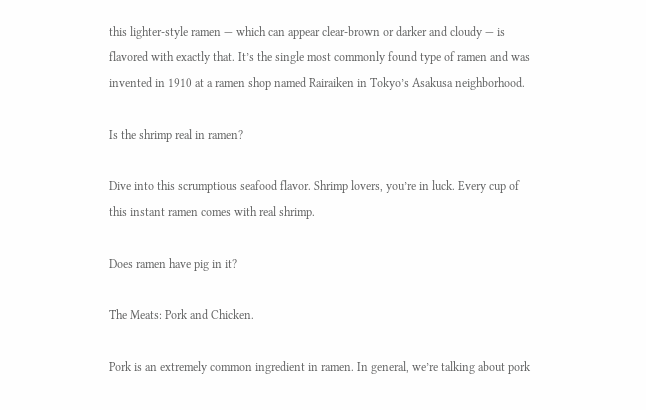this lighter-style ramen — which can appear clear-brown or darker and cloudy — is flavored with exactly that. It’s the single most commonly found type of ramen and was invented in 1910 at a ramen shop named Rairaiken in Tokyo’s Asakusa neighborhood.

Is the shrimp real in ramen?

Dive into this scrumptious seafood flavor. Shrimp lovers, you’re in luck. Every cup of this instant ramen comes with real shrimp.

Does ramen have pig in it?

The Meats: Pork and Chicken.

Pork is an extremely common ingredient in ramen. In general, we’re talking about pork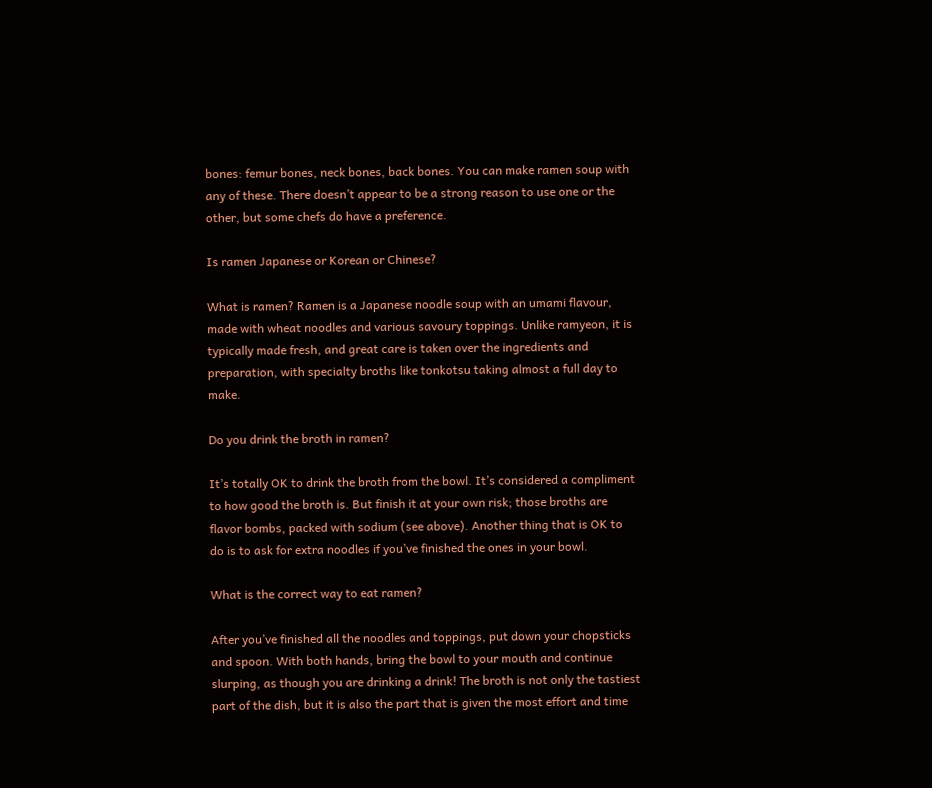bones: femur bones, neck bones, back bones. You can make ramen soup with any of these. There doesn’t appear to be a strong reason to use one or the other, but some chefs do have a preference.

Is ramen Japanese or Korean or Chinese?

What is ramen? Ramen is a Japanese noodle soup with an umami flavour, made with wheat noodles and various savoury toppings. Unlike ramyeon, it is typically made fresh, and great care is taken over the ingredients and preparation, with specialty broths like tonkotsu taking almost a full day to make.

Do you drink the broth in ramen?

It’s totally OK to drink the broth from the bowl. It’s considered a compliment to how good the broth is. But finish it at your own risk; those broths are flavor bombs, packed with sodium (see above). Another thing that is OK to do is to ask for extra noodles if you’ve finished the ones in your bowl.

What is the correct way to eat ramen?

After you’ve finished all the noodles and toppings, put down your chopsticks and spoon. With both hands, bring the bowl to your mouth and continue slurping, as though you are drinking a drink! The broth is not only the tastiest part of the dish, but it is also the part that is given the most effort and time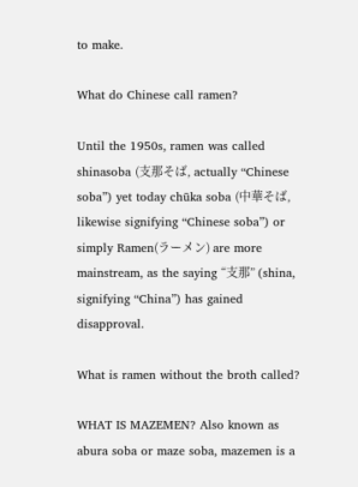to make.

What do Chinese call ramen?

Until the 1950s, ramen was called shinasoba (支那そば, actually “Chinese soba”) yet today chūka soba (中華そば, likewise signifying “Chinese soba”) or simply Ramen(ラーメン) are more mainstream, as the saying “支那” (shina, signifying “China”) has gained disapproval.

What is ramen without the broth called?

WHAT IS MAZEMEN? Also known as abura soba or maze soba, mazemen is a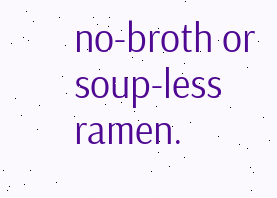no-broth or soup-less ramen.